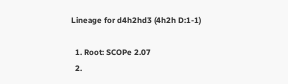Lineage for d4h2hd3 (4h2h D:1-1)

  1. Root: SCOPe 2.07
  2.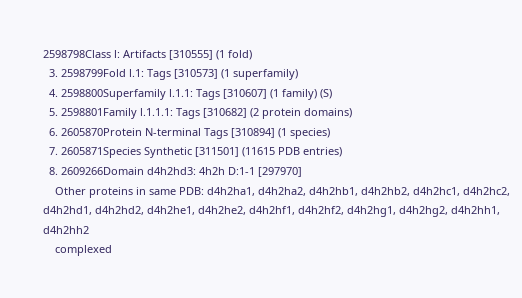2598798Class l: Artifacts [310555] (1 fold)
  3. 2598799Fold l.1: Tags [310573] (1 superfamily)
  4. 2598800Superfamily l.1.1: Tags [310607] (1 family) (S)
  5. 2598801Family l.1.1.1: Tags [310682] (2 protein domains)
  6. 2605870Protein N-terminal Tags [310894] (1 species)
  7. 2605871Species Synthetic [311501] (11615 PDB entries)
  8. 2609266Domain d4h2hd3: 4h2h D:1-1 [297970]
    Other proteins in same PDB: d4h2ha1, d4h2ha2, d4h2hb1, d4h2hb2, d4h2hc1, d4h2hc2, d4h2hd1, d4h2hd2, d4h2he1, d4h2he2, d4h2hf1, d4h2hf2, d4h2hg1, d4h2hg2, d4h2hh1, d4h2hh2
    complexed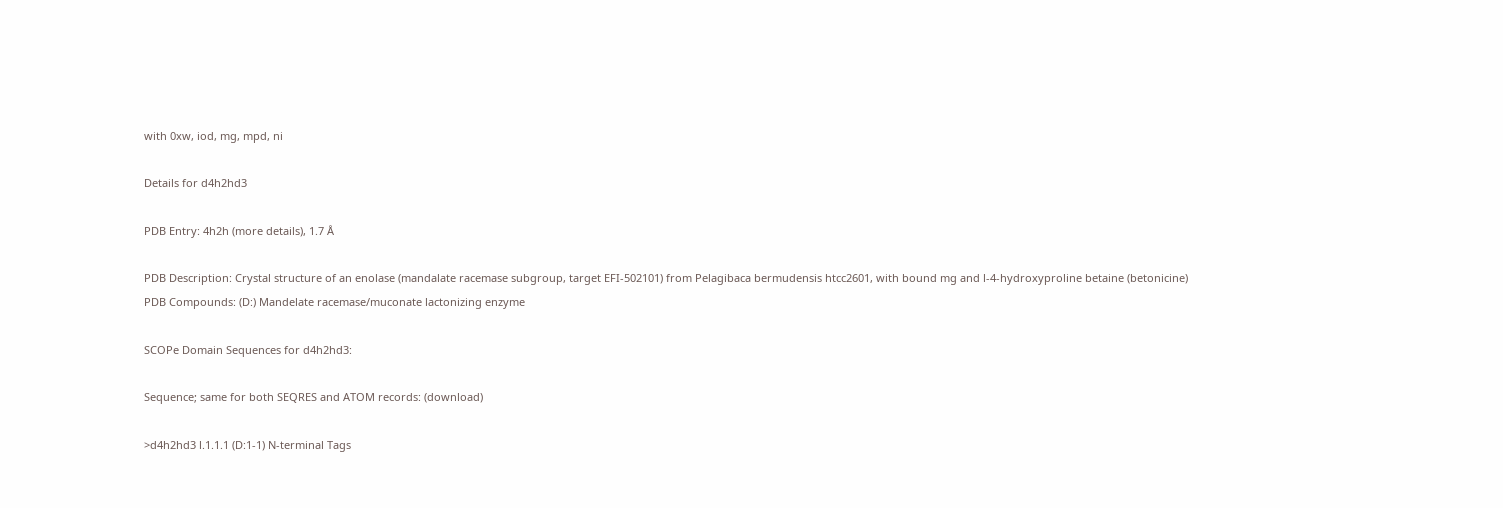with 0xw, iod, mg, mpd, ni

Details for d4h2hd3

PDB Entry: 4h2h (more details), 1.7 Å

PDB Description: Crystal structure of an enolase (mandalate racemase subgroup, target EFI-502101) from Pelagibaca bermudensis htcc2601, with bound mg and l-4-hydroxyproline betaine (betonicine)
PDB Compounds: (D:) Mandelate racemase/muconate lactonizing enzyme

SCOPe Domain Sequences for d4h2hd3:

Sequence; same for both SEQRES and ATOM records: (download)

>d4h2hd3 l.1.1.1 (D:1-1) N-terminal Tags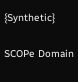{Synthetic}

SCOPe Domain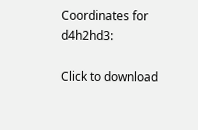Coordinates for d4h2hd3:

Click to download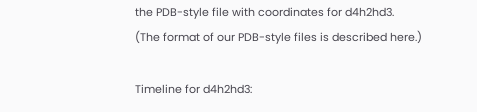the PDB-style file with coordinates for d4h2hd3.
(The format of our PDB-style files is described here.)

Timeline for d4h2hd3: